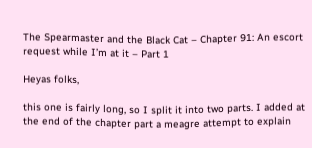The Spearmaster and the Black Cat – Chapter 91: An escort request while I’m at it – Part 1

Heyas folks,

this one is fairly long, so I split it into two parts. I added at the end of the chapter part a meagre attempt to explain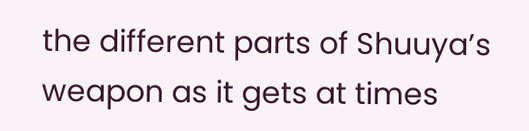the different parts of Shuuya’s weapon as it gets at times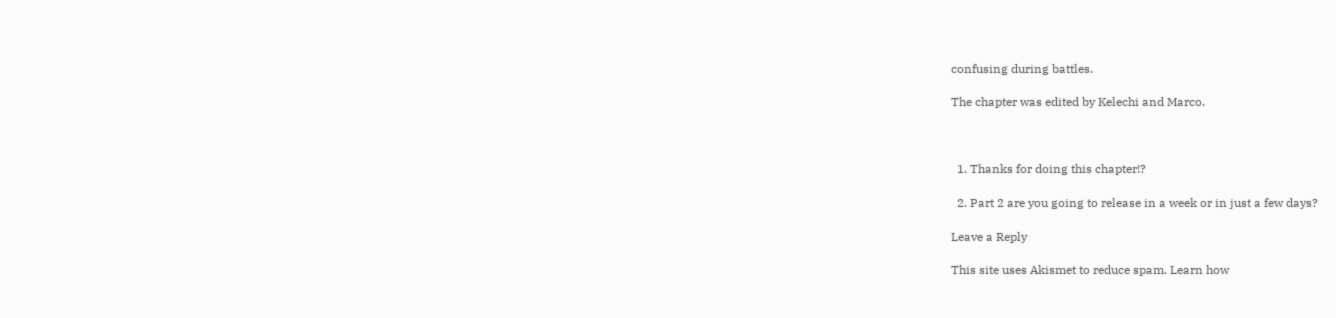confusing during battles.

The chapter was edited by Kelechi and Marco.



  1. Thanks for doing this chapter!?

  2. Part 2 are you going to release in a week or in just a few days?

Leave a Reply

This site uses Akismet to reduce spam. Learn how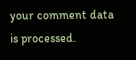your comment data is processed.